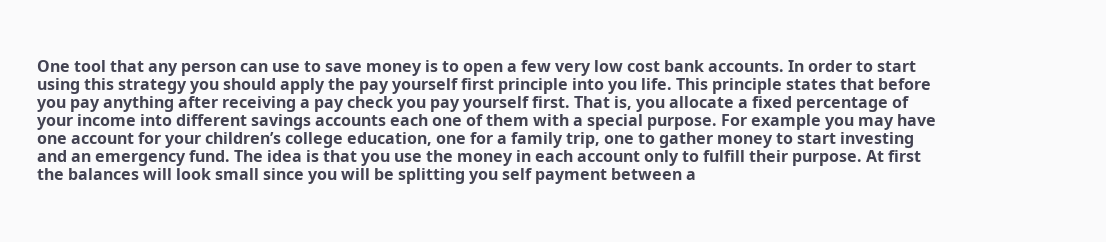One tool that any person can use to save money is to open a few very low cost bank accounts. In order to start using this strategy you should apply the pay yourself first principle into you life. This principle states that before you pay anything after receiving a pay check you pay yourself first. That is, you allocate a fixed percentage of your income into different savings accounts each one of them with a special purpose. For example you may have one account for your children’s college education, one for a family trip, one to gather money to start investing and an emergency fund. The idea is that you use the money in each account only to fulfill their purpose. At first the balances will look small since you will be splitting you self payment between a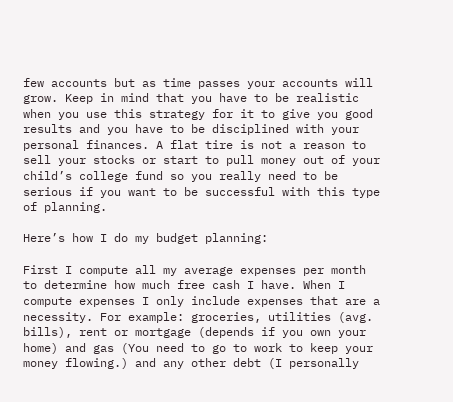few accounts but as time passes your accounts will grow. Keep in mind that you have to be realistic when you use this strategy for it to give you good results and you have to be disciplined with your personal finances. A flat tire is not a reason to sell your stocks or start to pull money out of your child’s college fund so you really need to be serious if you want to be successful with this type of planning.

Here’s how I do my budget planning:

First I compute all my average expenses per month to determine how much free cash I have. When I compute expenses I only include expenses that are a necessity. For example: groceries, utilities (avg. bills), rent or mortgage (depends if you own your home) and gas (You need to go to work to keep your money flowing.) and any other debt (I personally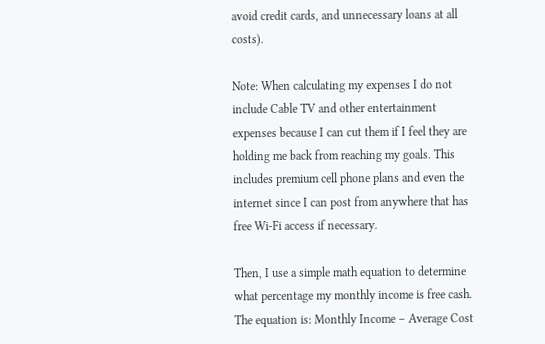avoid credit cards, and unnecessary loans at all costs).

Note: When calculating my expenses I do not include Cable TV and other entertainment expenses because I can cut them if I feel they are holding me back from reaching my goals. This includes premium cell phone plans and even the internet since I can post from anywhere that has free Wi-Fi access if necessary.

Then, I use a simple math equation to determine what percentage my monthly income is free cash. The equation is: Monthly Income – Average Cost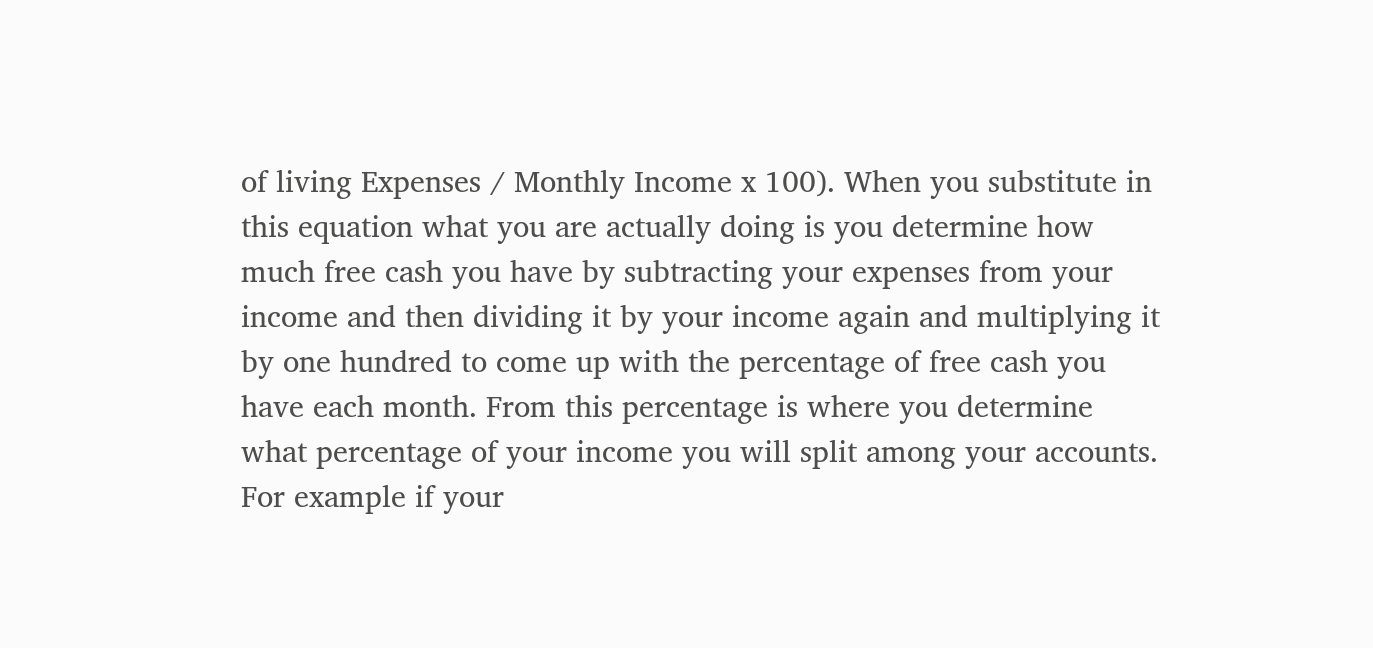of living Expenses / Monthly Income x 100). When you substitute in this equation what you are actually doing is you determine how much free cash you have by subtracting your expenses from your income and then dividing it by your income again and multiplying it by one hundred to come up with the percentage of free cash you have each month. From this percentage is where you determine what percentage of your income you will split among your accounts. For example if your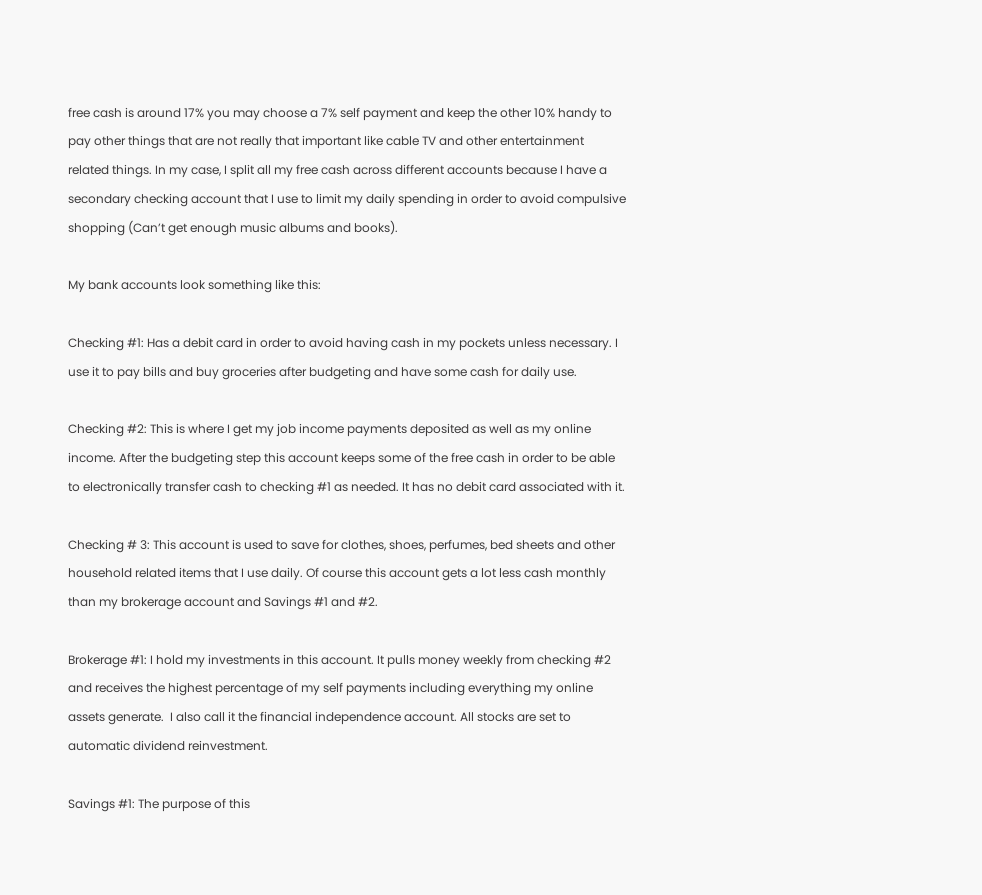free cash is around 17% you may choose a 7% self payment and keep the other 10% handy to pay other things that are not really that important like cable TV and other entertainment related things. In my case, I split all my free cash across different accounts because I have a secondary checking account that I use to limit my daily spending in order to avoid compulsive shopping (Can’t get enough music albums and books).

My bank accounts look something like this:

Checking #1: Has a debit card in order to avoid having cash in my pockets unless necessary. I use it to pay bills and buy groceries after budgeting and have some cash for daily use.

Checking #2: This is where I get my job income payments deposited as well as my online income. After the budgeting step this account keeps some of the free cash in order to be able to electronically transfer cash to checking #1 as needed. It has no debit card associated with it.

Checking # 3: This account is used to save for clothes, shoes, perfumes, bed sheets and other household related items that I use daily. Of course this account gets a lot less cash monthly than my brokerage account and Savings #1 and #2.

Brokerage #1: I hold my investments in this account. It pulls money weekly from checking #2 and receives the highest percentage of my self payments including everything my online assets generate.  I also call it the financial independence account. All stocks are set to automatic dividend reinvestment.

Savings #1: The purpose of this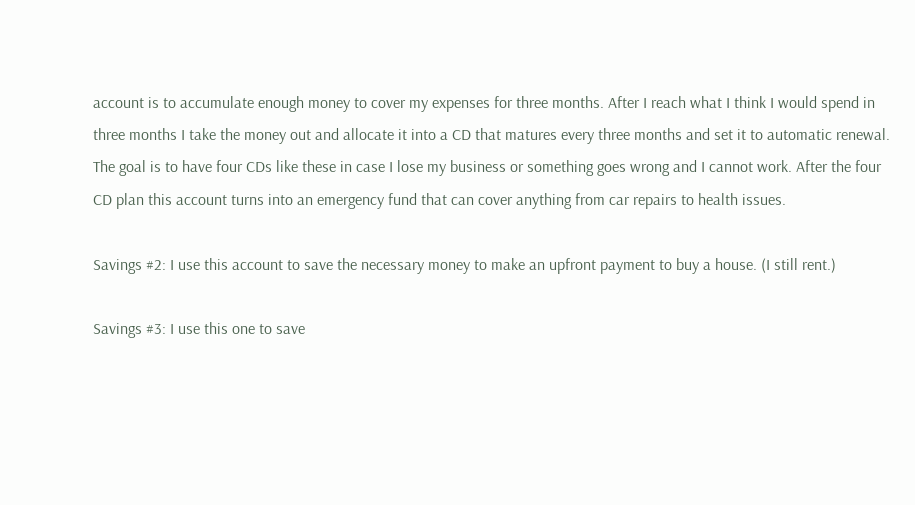account is to accumulate enough money to cover my expenses for three months. After I reach what I think I would spend in three months I take the money out and allocate it into a CD that matures every three months and set it to automatic renewal. The goal is to have four CDs like these in case I lose my business or something goes wrong and I cannot work. After the four CD plan this account turns into an emergency fund that can cover anything from car repairs to health issues.

Savings #2: I use this account to save the necessary money to make an upfront payment to buy a house. (I still rent.)

Savings #3: I use this one to save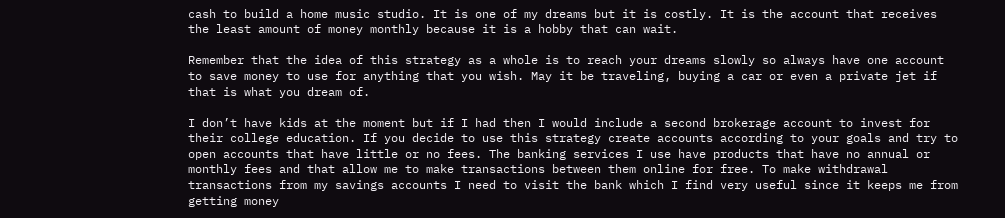cash to build a home music studio. It is one of my dreams but it is costly. It is the account that receives the least amount of money monthly because it is a hobby that can wait.

Remember that the idea of this strategy as a whole is to reach your dreams slowly so always have one account to save money to use for anything that you wish. May it be traveling, buying a car or even a private jet if that is what you dream of.

I don’t have kids at the moment but if I had then I would include a second brokerage account to invest for their college education. If you decide to use this strategy create accounts according to your goals and try to open accounts that have little or no fees. The banking services I use have products that have no annual or monthly fees and that allow me to make transactions between them online for free. To make withdrawal  transactions from my savings accounts I need to visit the bank which I find very useful since it keeps me from getting money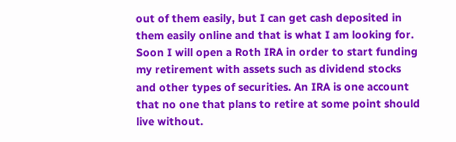out of them easily, but I can get cash deposited in them easily online and that is what I am looking for. Soon I will open a Roth IRA in order to start funding my retirement with assets such as dividend stocks and other types of securities. An IRA is one account that no one that plans to retire at some point should live without.